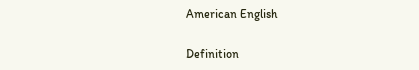American English

Definition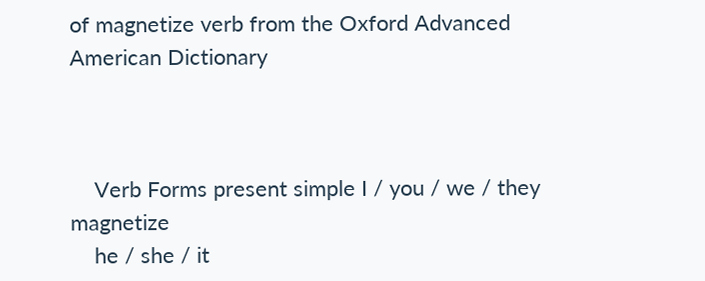of magnetize verb from the Oxford Advanced American Dictionary



    Verb Forms present simple I / you / we / they magnetize
    he / she / it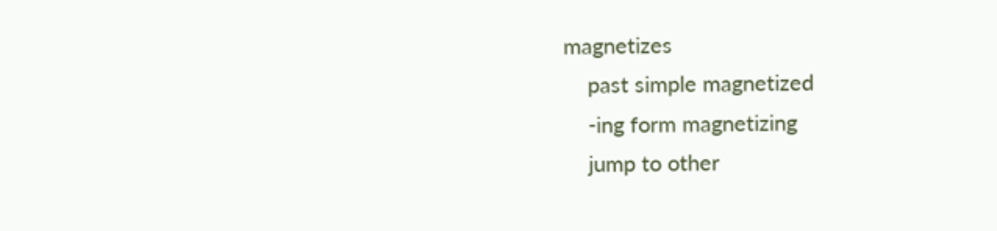magnetizes
    past simple magnetized
    -ing form magnetizing
    jump to other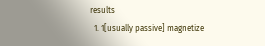results
  1. 1[usually passive] magnetize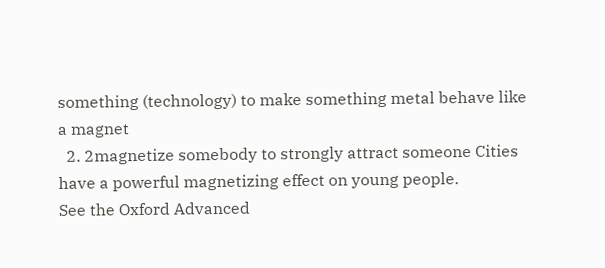something (technology) to make something metal behave like a magnet
  2. 2magnetize somebody to strongly attract someone Cities have a powerful magnetizing effect on young people.
See the Oxford Advanced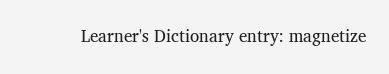Learner's Dictionary entry: magnetize